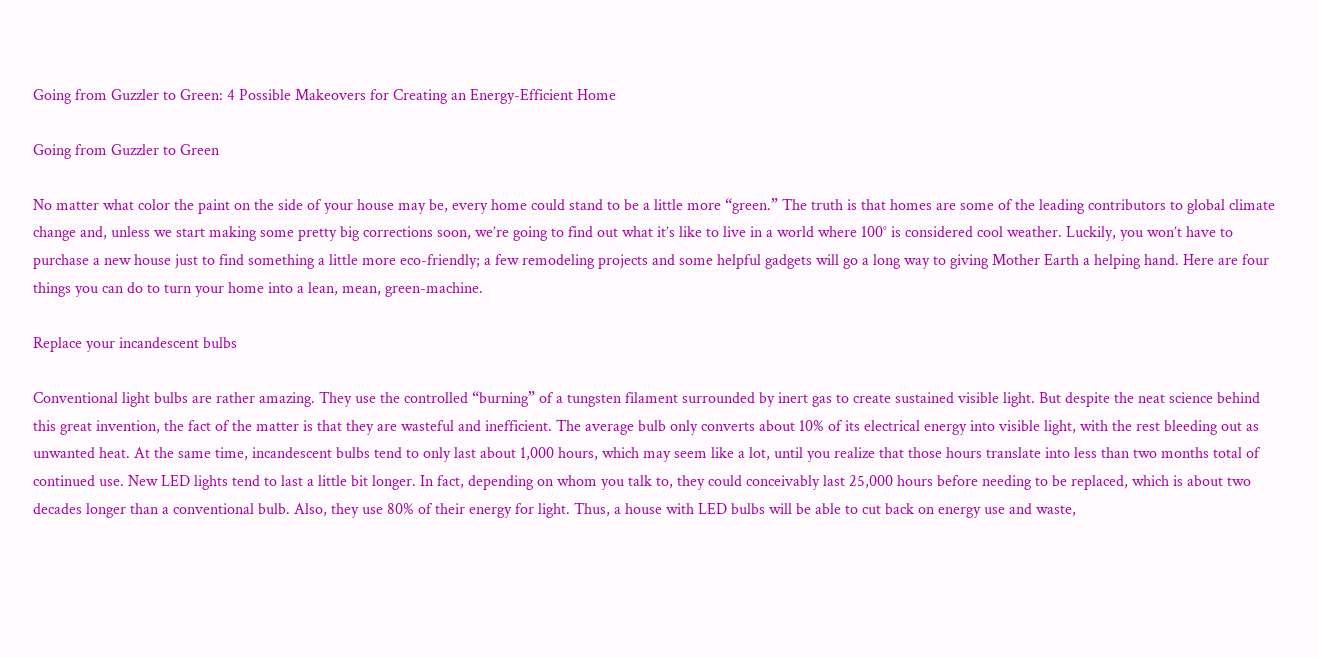Going from Guzzler to Green: 4 Possible Makeovers for Creating an Energy-Efficient Home

Going from Guzzler to Green

No matter what color the paint on the side of your house may be, every home could stand to be a little more “green.” The truth is that homes are some of the leading contributors to global climate change and, unless we start making some pretty big corrections soon, we’re going to find out what it’s like to live in a world where 100° is considered cool weather. Luckily, you won’t have to purchase a new house just to find something a little more eco-friendly; a few remodeling projects and some helpful gadgets will go a long way to giving Mother Earth a helping hand. Here are four things you can do to turn your home into a lean, mean, green-machine.

Replace your incandescent bulbs

Conventional light bulbs are rather amazing. They use the controlled “burning” of a tungsten filament surrounded by inert gas to create sustained visible light. But despite the neat science behind this great invention, the fact of the matter is that they are wasteful and inefficient. The average bulb only converts about 10% of its electrical energy into visible light, with the rest bleeding out as unwanted heat. At the same time, incandescent bulbs tend to only last about 1,000 hours, which may seem like a lot, until you realize that those hours translate into less than two months total of continued use. New LED lights tend to last a little bit longer. In fact, depending on whom you talk to, they could conceivably last 25,000 hours before needing to be replaced, which is about two decades longer than a conventional bulb. Also, they use 80% of their energy for light. Thus, a house with LED bulbs will be able to cut back on energy use and waste,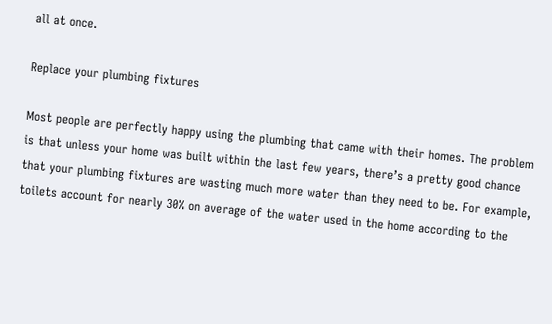all at once.

Replace your plumbing fixtures

Most people are perfectly happy using the plumbing that came with their homes. The problem is that unless your home was built within the last few years, there’s a pretty good chance that your plumbing fixtures are wasting much more water than they need to be. For example, toilets account for nearly 30% on average of the water used in the home according to the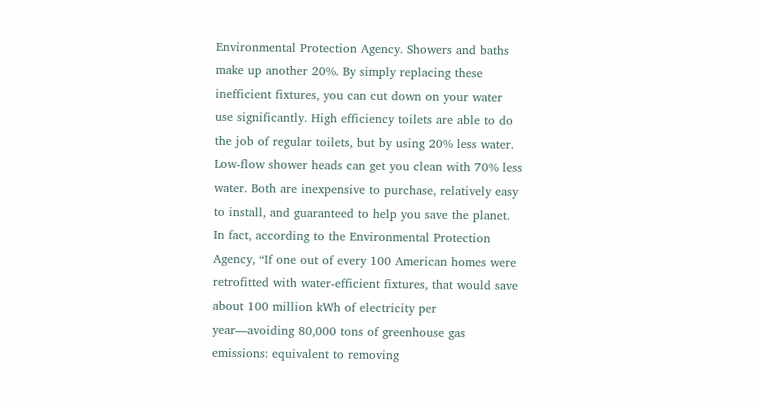Environmental Protection Agency. Showers and baths make up another 20%. By simply replacing these inefficient fixtures, you can cut down on your water use significantly. High efficiency toilets are able to do the job of regular toilets, but by using 20% less water. Low-flow shower heads can get you clean with 70% less water. Both are inexpensive to purchase, relatively easy to install, and guaranteed to help you save the planet. In fact, according to the Environmental Protection Agency, “If one out of every 100 American homes were retrofitted with water-efficient fixtures, that would save about 100 million kWh of electricity per year—avoiding 80,000 tons of greenhouse gas emissions: equivalent to removing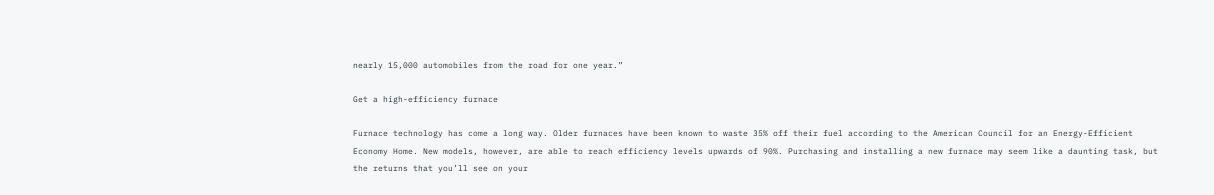nearly 15,000 automobiles from the road for one year.”

Get a high-efficiency furnace

Furnace technology has come a long way. Older furnaces have been known to waste 35% off their fuel according to the American Council for an Energy-Efficient Economy Home. New models, however, are able to reach efficiency levels upwards of 90%. Purchasing and installing a new furnace may seem like a daunting task, but the returns that you’ll see on your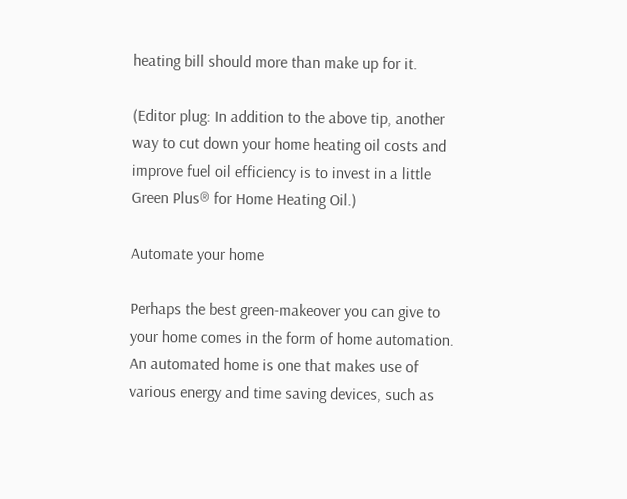heating bill should more than make up for it.

(Editor plug: In addition to the above tip, another way to cut down your home heating oil costs and improve fuel oil efficiency is to invest in a little Green Plus® for Home Heating Oil.)

Automate your home

Perhaps the best green-makeover you can give to your home comes in the form of home automation. An automated home is one that makes use of various energy and time saving devices, such as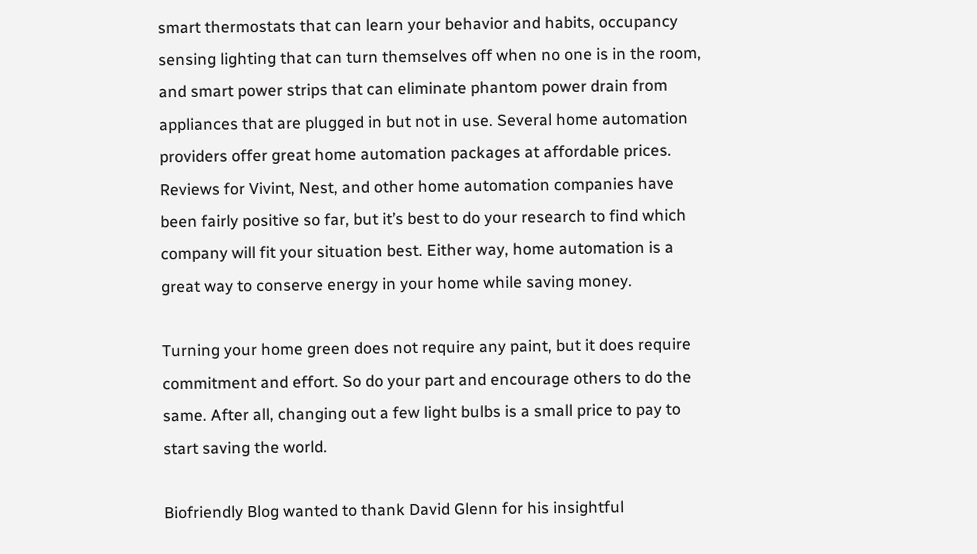smart thermostats that can learn your behavior and habits, occupancy sensing lighting that can turn themselves off when no one is in the room, and smart power strips that can eliminate phantom power drain from appliances that are plugged in but not in use. Several home automation providers offer great home automation packages at affordable prices. Reviews for Vivint, Nest, and other home automation companies have been fairly positive so far, but it’s best to do your research to find which company will fit your situation best. Either way, home automation is a great way to conserve energy in your home while saving money.

Turning your home green does not require any paint, but it does require commitment and effort. So do your part and encourage others to do the same. After all, changing out a few light bulbs is a small price to pay to start saving the world.

Biofriendly Blog wanted to thank David Glenn for his insightful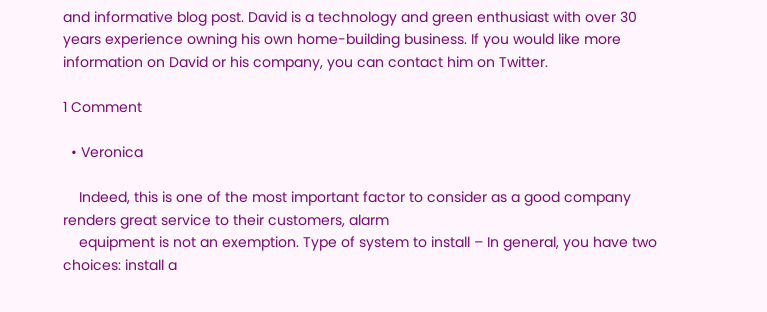and informative blog post. David is a technology and green enthusiast with over 30 years experience owning his own home-building business. If you would like more information on David or his company, you can contact him on Twitter.

1 Comment

  • Veronica

    Indeed, this is one of the most important factor to consider as a good company renders great service to their customers, alarm
    equipment is not an exemption. Type of system to install – In general, you have two choices: install a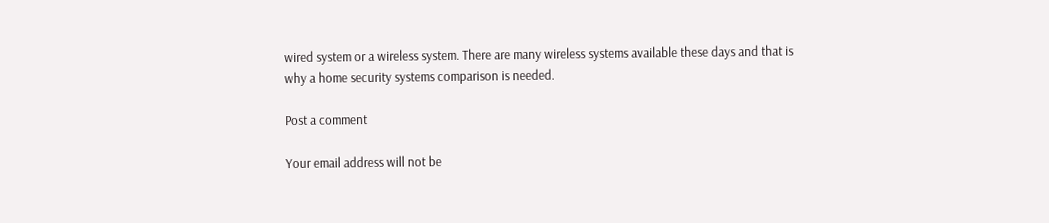wired system or a wireless system. There are many wireless systems available these days and that is why a home security systems comparison is needed.

Post a comment

Your email address will not be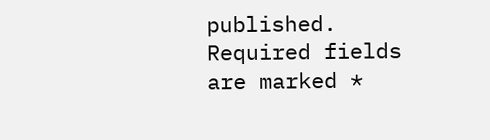published. Required fields are marked *